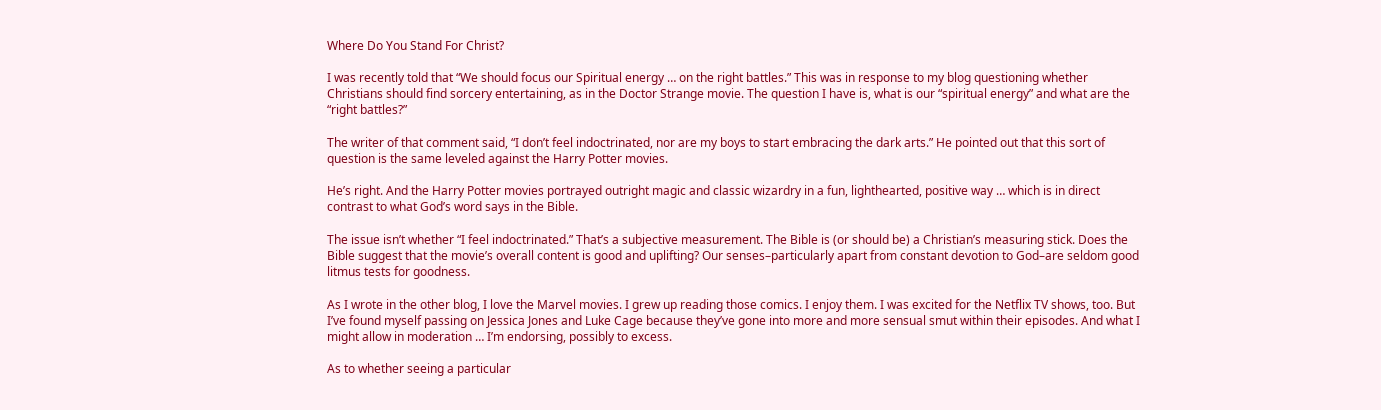Where Do You Stand For Christ?

I was recently told that “We should focus our Spiritual energy … on the right battles.” This was in response to my blog questioning whether Christians should find sorcery entertaining, as in the Doctor Strange movie. The question I have is, what is our “spiritual energy” and what are the “right battles?”

The writer of that comment said, “I don’t feel indoctrinated, nor are my boys to start embracing the dark arts.” He pointed out that this sort of question is the same leveled against the Harry Potter movies.

He’s right. And the Harry Potter movies portrayed outright magic and classic wizardry in a fun, lighthearted, positive way … which is in direct contrast to what God’s word says in the Bible.

The issue isn’t whether “I feel indoctrinated.” That’s a subjective measurement. The Bible is (or should be) a Christian’s measuring stick. Does the Bible suggest that the movie’s overall content is good and uplifting? Our senses–particularly apart from constant devotion to God–are seldom good litmus tests for goodness.

As I wrote in the other blog, I love the Marvel movies. I grew up reading those comics. I enjoy them. I was excited for the Netflix TV shows, too. But I’ve found myself passing on Jessica Jones and Luke Cage because they’ve gone into more and more sensual smut within their episodes. And what I might allow in moderation … I’m endorsing, possibly to excess.

As to whether seeing a particular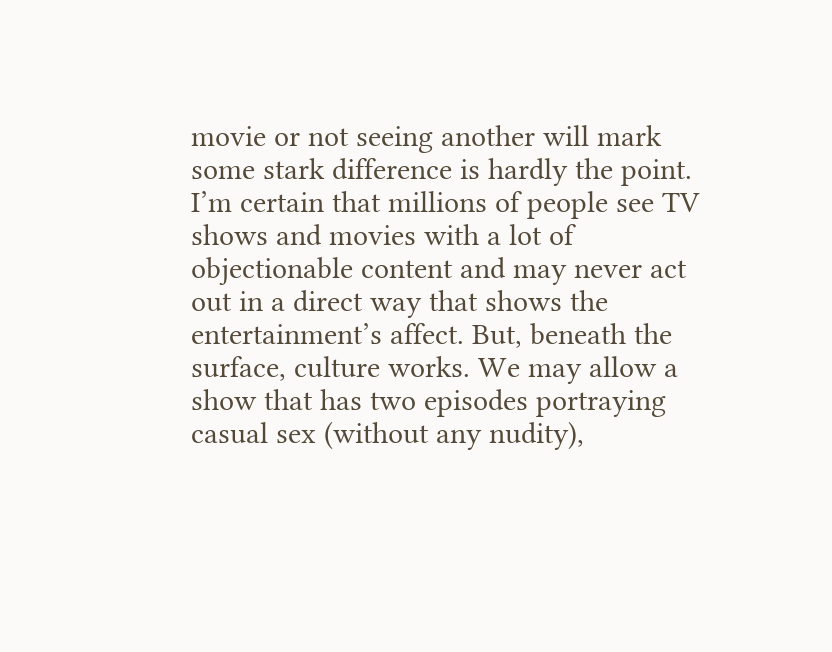movie or not seeing another will mark some stark difference is hardly the point. I’m certain that millions of people see TV shows and movies with a lot of objectionable content and may never act out in a direct way that shows the entertainment’s affect. But, beneath the surface, culture works. We may allow a show that has two episodes portraying casual sex (without any nudity),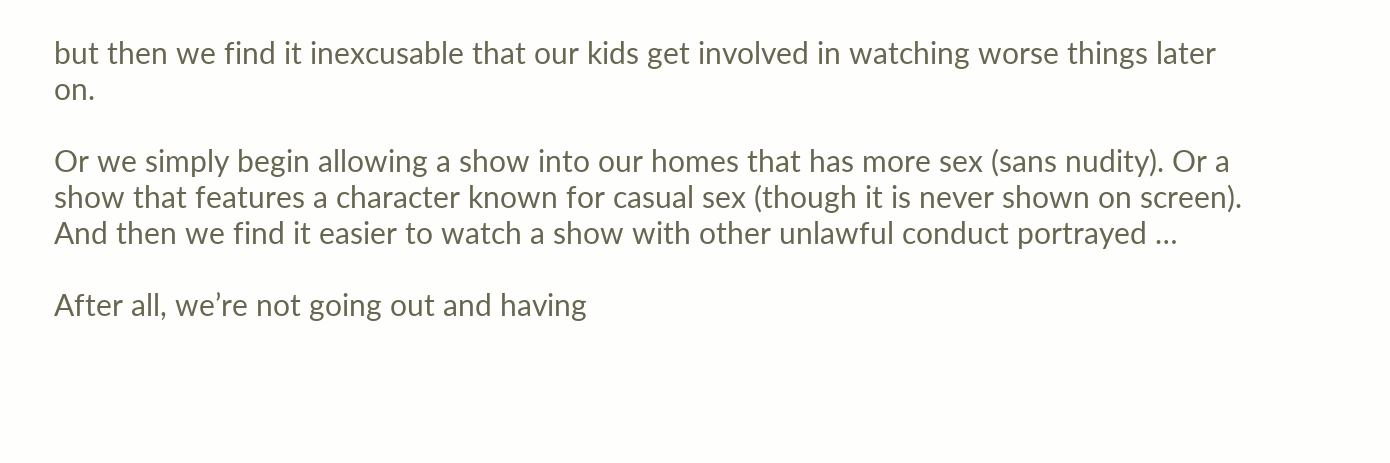but then we find it inexcusable that our kids get involved in watching worse things later on.

Or we simply begin allowing a show into our homes that has more sex (sans nudity). Or a show that features a character known for casual sex (though it is never shown on screen). And then we find it easier to watch a show with other unlawful conduct portrayed …

After all, we’re not going out and having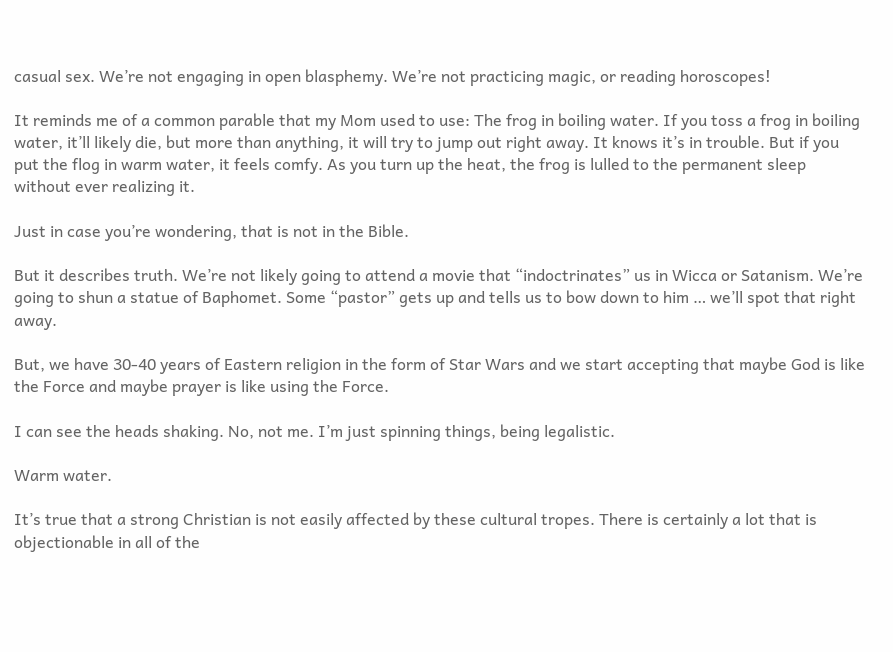casual sex. We’re not engaging in open blasphemy. We’re not practicing magic, or reading horoscopes!

It reminds me of a common parable that my Mom used to use: The frog in boiling water. If you toss a frog in boiling water, it’ll likely die, but more than anything, it will try to jump out right away. It knows it’s in trouble. But if you put the flog in warm water, it feels comfy. As you turn up the heat, the frog is lulled to the permanent sleep without ever realizing it.

Just in case you’re wondering, that is not in the Bible.

But it describes truth. We’re not likely going to attend a movie that “indoctrinates” us in Wicca or Satanism. We’re going to shun a statue of Baphomet. Some “pastor” gets up and tells us to bow down to him … we’ll spot that right away.

But, we have 30-40 years of Eastern religion in the form of Star Wars and we start accepting that maybe God is like the Force and maybe prayer is like using the Force.

I can see the heads shaking. No, not me. I’m just spinning things, being legalistic.

Warm water.

It’s true that a strong Christian is not easily affected by these cultural tropes. There is certainly a lot that is objectionable in all of the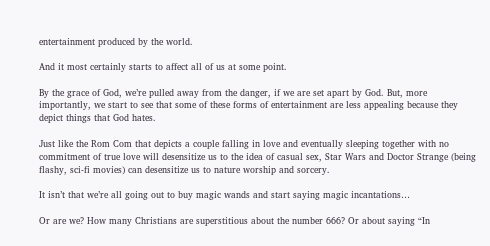entertainment produced by the world.

And it most certainly starts to affect all of us at some point.

By the grace of God, we’re pulled away from the danger, if we are set apart by God. But, more importantly, we start to see that some of these forms of entertainment are less appealing because they depict things that God hates.

Just like the Rom Com that depicts a couple falling in love and eventually sleeping together with no commitment of true love will desensitize us to the idea of casual sex, Star Wars and Doctor Strange (being flashy, sci-fi movies) can desensitize us to nature worship and sorcery.

It isn’t that we’re all going out to buy magic wands and start saying magic incantations…

Or are we? How many Christians are superstitious about the number 666? Or about saying “In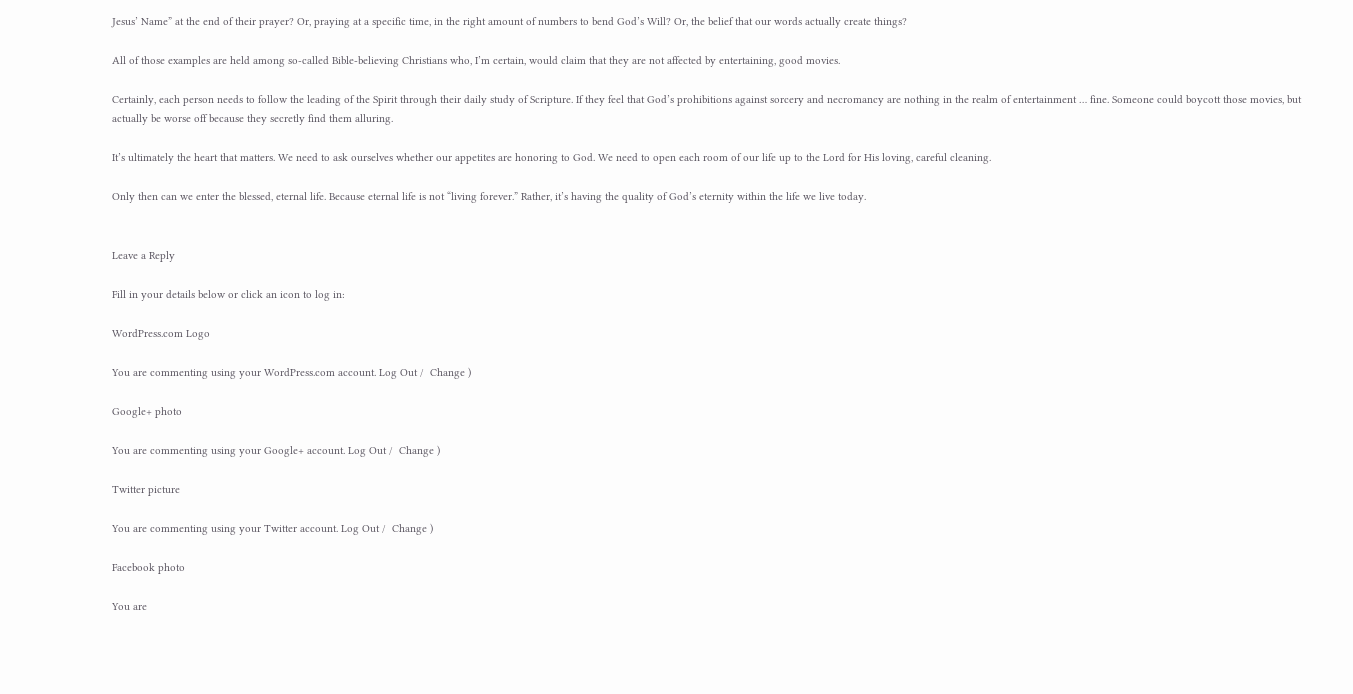Jesus’ Name” at the end of their prayer? Or, praying at a specific time, in the right amount of numbers to bend God’s Will? Or, the belief that our words actually create things?

All of those examples are held among so-called Bible-believing Christians who, I’m certain, would claim that they are not affected by entertaining, good movies.

Certainly, each person needs to follow the leading of the Spirit through their daily study of Scripture. If they feel that God’s prohibitions against sorcery and necromancy are nothing in the realm of entertainment … fine. Someone could boycott those movies, but actually be worse off because they secretly find them alluring.

It’s ultimately the heart that matters. We need to ask ourselves whether our appetites are honoring to God. We need to open each room of our life up to the Lord for His loving, careful cleaning.

Only then can we enter the blessed, eternal life. Because eternal life is not “living forever.” Rather, it’s having the quality of God’s eternity within the life we live today.


Leave a Reply

Fill in your details below or click an icon to log in:

WordPress.com Logo

You are commenting using your WordPress.com account. Log Out /  Change )

Google+ photo

You are commenting using your Google+ account. Log Out /  Change )

Twitter picture

You are commenting using your Twitter account. Log Out /  Change )

Facebook photo

You are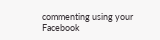commenting using your Facebook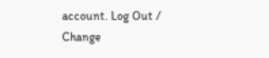account. Log Out /  Change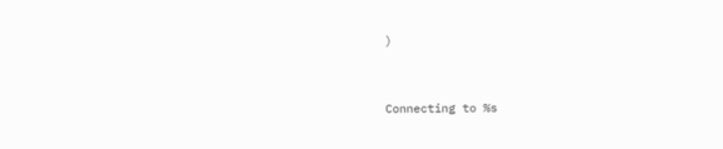)


Connecting to %s